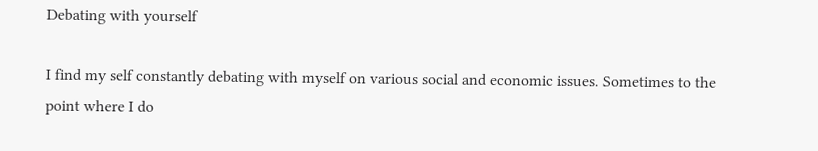Debating with yourself

I find my self constantly debating with myself on various social and economic issues. Sometimes to the point where I do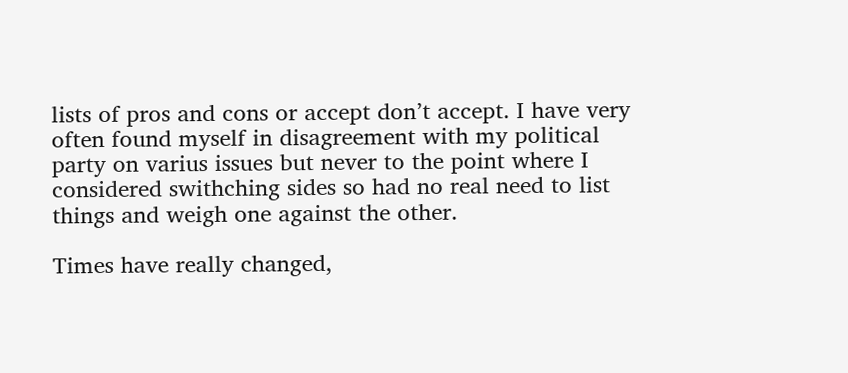lists of pros and cons or accept don’t accept. I have very often found myself in disagreement with my political party on varius issues but never to the point where I considered swithching sides so had no real need to list things and weigh one against the other.

Times have really changed,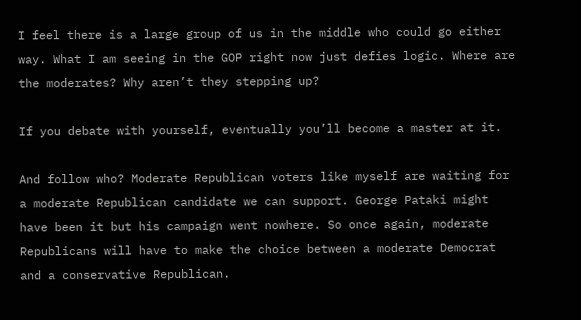I feel there is a large group of us in the middle who could go either way. What I am seeing in the GOP right now just defies logic. Where are the moderates? Why aren’t they stepping up?

If you debate with yourself, eventually you’ll become a master at it.

And follow who? Moderate Republican voters like myself are waiting for a moderate Republican candidate we can support. George Pataki might have been it but his campaign went nowhere. So once again, moderate Republicans will have to make the choice between a moderate Democrat and a conservative Republican.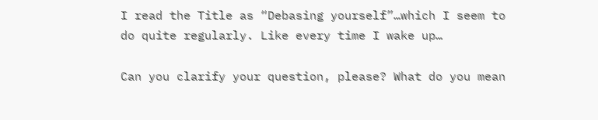I read the Title as “Debasing yourself”…which I seem to do quite regularly. Like every time I wake up…

Can you clarify your question, please? What do you mean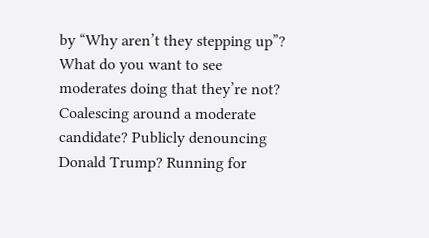by “Why aren’t they stepping up”? What do you want to see moderates doing that they’re not? Coalescing around a moderate candidate? Publicly denouncing Donald Trump? Running for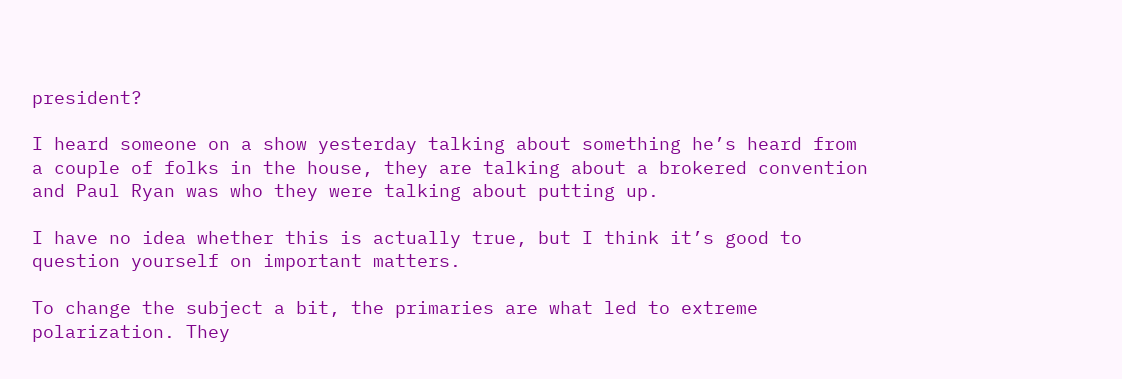president?

I heard someone on a show yesterday talking about something he’s heard from a couple of folks in the house, they are talking about a brokered convention and Paul Ryan was who they were talking about putting up.

I have no idea whether this is actually true, but I think it’s good to question yourself on important matters.

To change the subject a bit, the primaries are what led to extreme polarization. They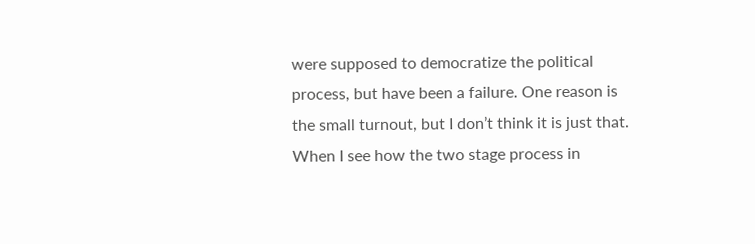were supposed to democratize the political process, but have been a failure. One reason is the small turnout, but I don’t think it is just that. When I see how the two stage process in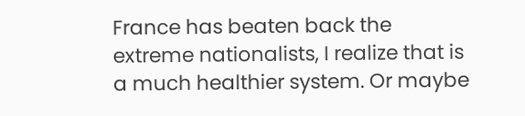France has beaten back the extreme nationalists, I realize that is a much healthier system. Or maybe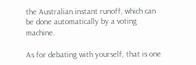the Australian instant runoff, which can be done automatically by a voting machine.

As for debating with yourself, that is one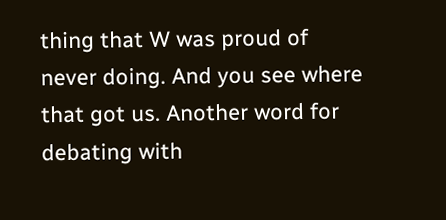thing that W was proud of never doing. And you see where that got us. Another word for debating with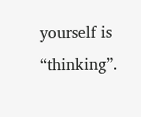yourself is “thinking”.